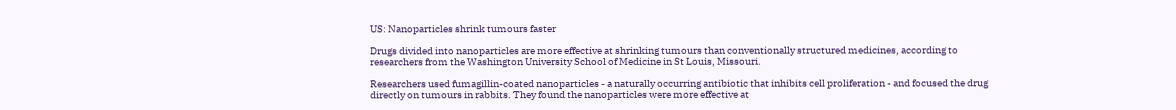US: Nanoparticles shrink tumours faster

Drugs divided into nanoparticles are more effective at shrinking tumours than conventionally structured medicines, according to researchers from the Washington University School of Medicine in St Louis, Missouri.

Researchers used fumagillin-coated nanoparticles - a naturally occurring antibiotic that inhibits cell proliferation - and focused the drug directly on tumours in rabbits. They found the nanoparticles were more effective at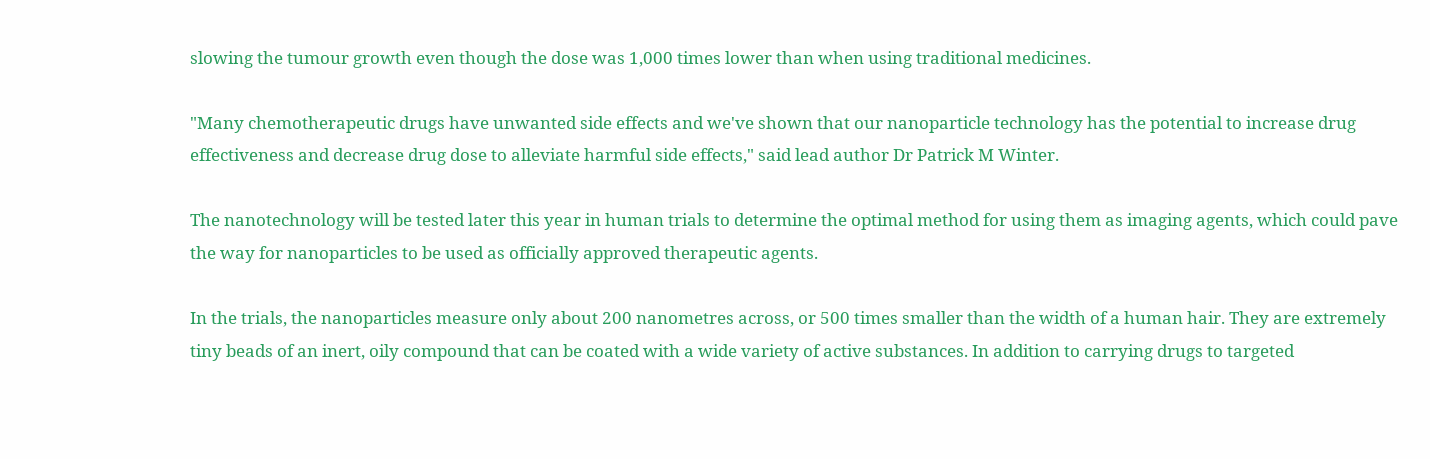slowing the tumour growth even though the dose was 1,000 times lower than when using traditional medicines.

"Many chemotherapeutic drugs have unwanted side effects and we've shown that our nanoparticle technology has the potential to increase drug effectiveness and decrease drug dose to alleviate harmful side effects," said lead author Dr Patrick M Winter.

The nanotechnology will be tested later this year in human trials to determine the optimal method for using them as imaging agents, which could pave the way for nanoparticles to be used as officially approved therapeutic agents.

In the trials, the nanoparticles measure only about 200 nanometres across, or 500 times smaller than the width of a human hair. They are extremely tiny beads of an inert, oily compound that can be coated with a wide variety of active substances. In addition to carrying drugs to targeted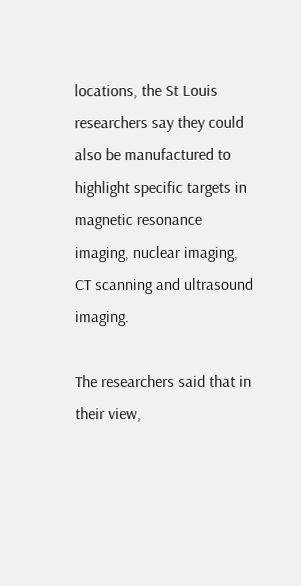locations, the St Louis researchers say they could also be manufactured to highlight specific targets in magnetic resonance imaging, nuclear imaging, CT scanning and ultrasound imaging.

The researchers said that in their view,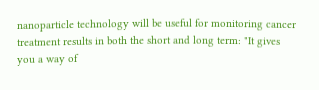nanoparticle technology will be useful for monitoring cancer treatment results in both the short and long term: "It gives you a way of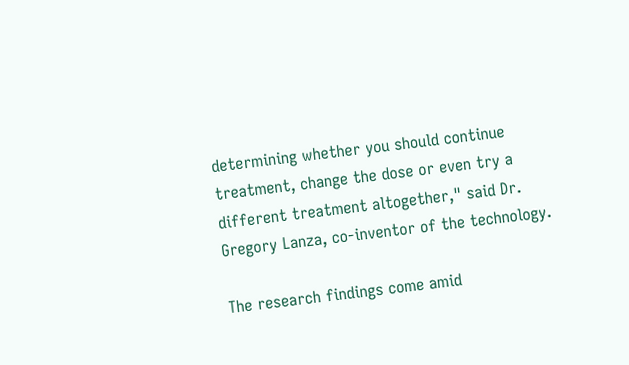determining whether you should continue treatment, change the dose or even try a different treatment altogether," said Dr. Gregory Lanza, co-inventor of the technology.

The research findings come amid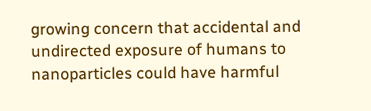growing concern that accidental and undirected exposure of humans to nanoparticles could have harmful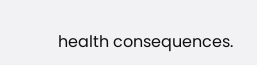health consequences.